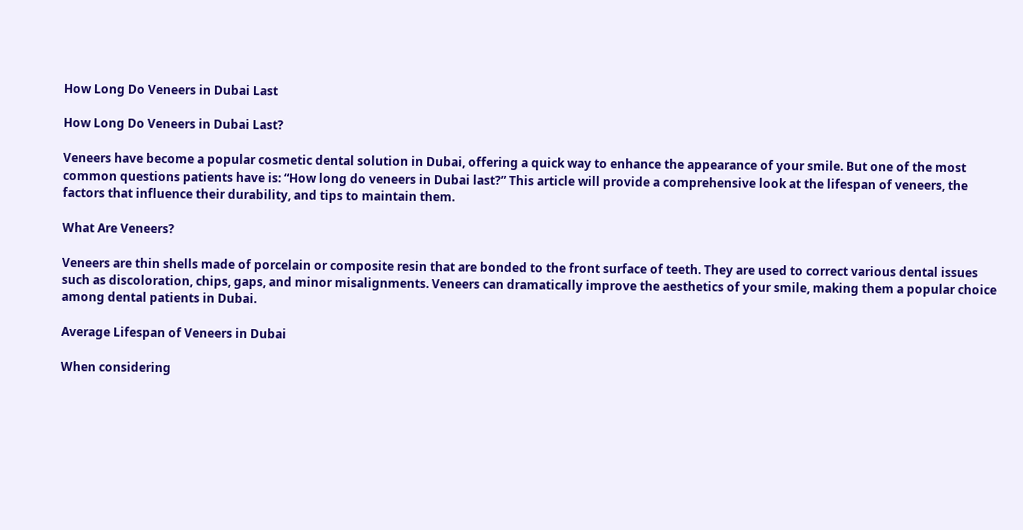How Long Do Veneers in Dubai Last

How Long Do Veneers in Dubai Last?

Veneers have become a popular cosmetic dental solution in Dubai, offering a quick way to enhance the appearance of your smile. But one of the most common questions patients have is: “How long do veneers in Dubai last?” This article will provide a comprehensive look at the lifespan of veneers, the factors that influence their durability, and tips to maintain them.

What Are Veneers?

Veneers are thin shells made of porcelain or composite resin that are bonded to the front surface of teeth. They are used to correct various dental issues such as discoloration, chips, gaps, and minor misalignments. Veneers can dramatically improve the aesthetics of your smile, making them a popular choice among dental patients in Dubai.

Average Lifespan of Veneers in Dubai

When considering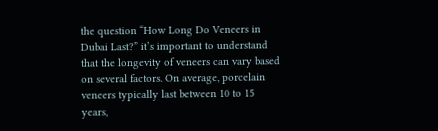the question “How Long Do Veneers in Dubai Last?” it’s important to understand that the longevity of veneers can vary based on several factors. On average, porcelain veneers typically last between 10 to 15 years,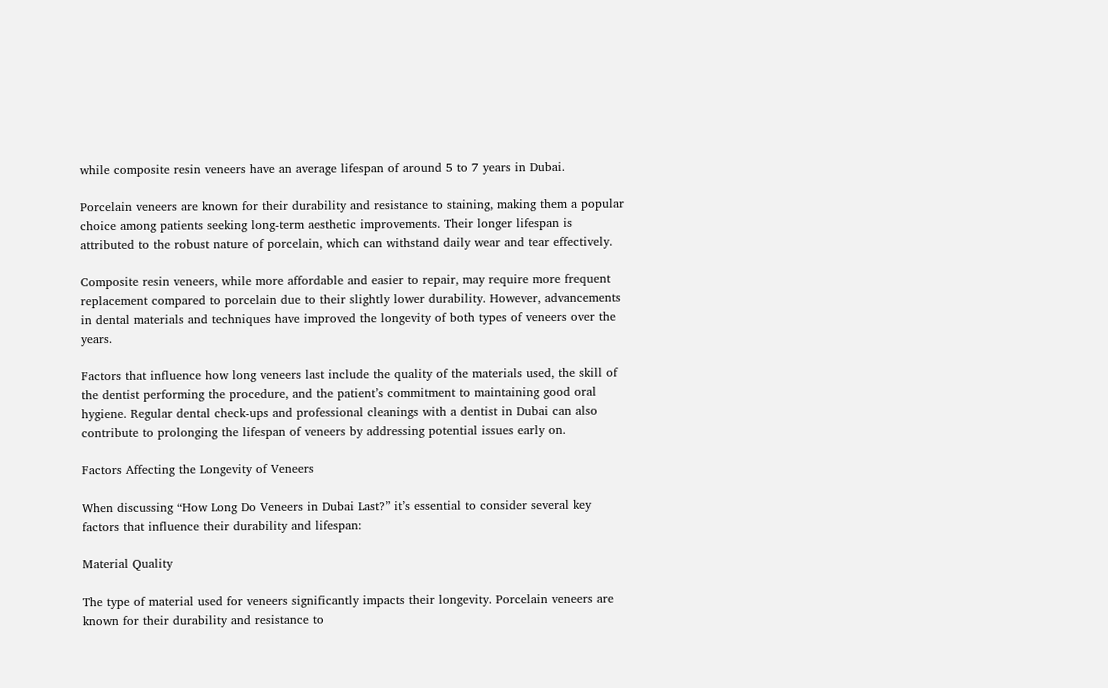while composite resin veneers have an average lifespan of around 5 to 7 years in Dubai.

Porcelain veneers are known for their durability and resistance to staining, making them a popular choice among patients seeking long-term aesthetic improvements. Their longer lifespan is attributed to the robust nature of porcelain, which can withstand daily wear and tear effectively.

Composite resin veneers, while more affordable and easier to repair, may require more frequent replacement compared to porcelain due to their slightly lower durability. However, advancements in dental materials and techniques have improved the longevity of both types of veneers over the years.

Factors that influence how long veneers last include the quality of the materials used, the skill of the dentist performing the procedure, and the patient’s commitment to maintaining good oral hygiene. Regular dental check-ups and professional cleanings with a dentist in Dubai can also contribute to prolonging the lifespan of veneers by addressing potential issues early on.

Factors Affecting the Longevity of Veneers

When discussing “How Long Do Veneers in Dubai Last?” it’s essential to consider several key factors that influence their durability and lifespan:

Material Quality

The type of material used for veneers significantly impacts their longevity. Porcelain veneers are known for their durability and resistance to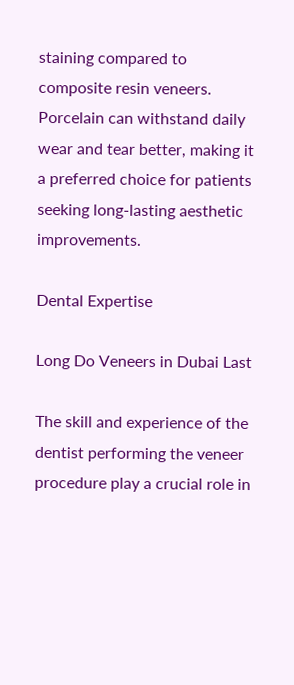staining compared to composite resin veneers. Porcelain can withstand daily wear and tear better, making it a preferred choice for patients seeking long-lasting aesthetic improvements.

Dental Expertise

Long Do Veneers in Dubai Last

The skill and experience of the dentist performing the veneer procedure play a crucial role in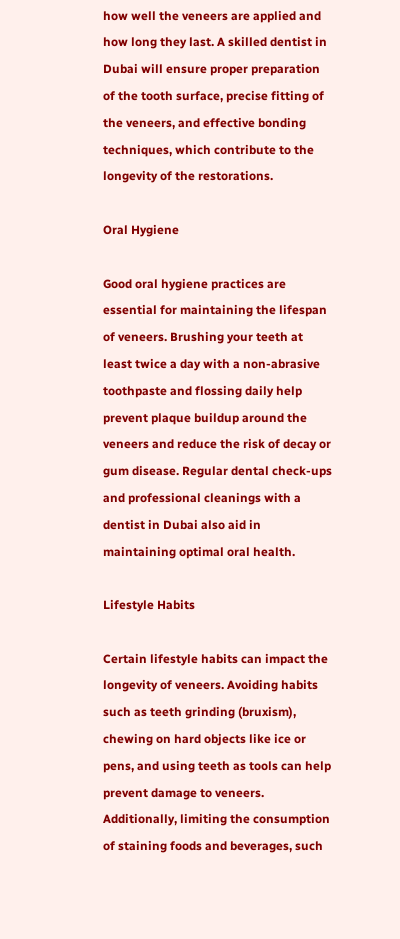how well the veneers are applied and how long they last. A skilled dentist in Dubai will ensure proper preparation of the tooth surface, precise fitting of the veneers, and effective bonding techniques, which contribute to the longevity of the restorations.

Oral Hygiene

Good oral hygiene practices are essential for maintaining the lifespan of veneers. Brushing your teeth at least twice a day with a non-abrasive toothpaste and flossing daily help prevent plaque buildup around the veneers and reduce the risk of decay or gum disease. Regular dental check-ups and professional cleanings with a dentist in Dubai also aid in maintaining optimal oral health.

Lifestyle Habits

Certain lifestyle habits can impact the longevity of veneers. Avoiding habits such as teeth grinding (bruxism), chewing on hard objects like ice or pens, and using teeth as tools can help prevent damage to veneers. Additionally, limiting the consumption of staining foods and beverages, such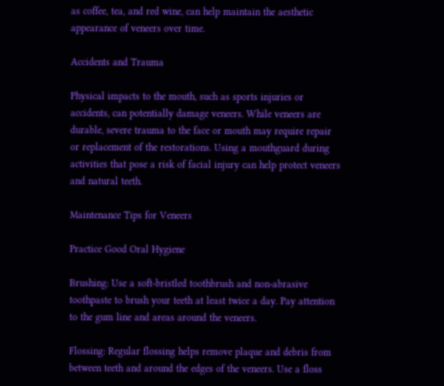as coffee, tea, and red wine, can help maintain the aesthetic appearance of veneers over time.

Accidents and Trauma

Physical impacts to the mouth, such as sports injuries or accidents, can potentially damage veneers. While veneers are durable, severe trauma to the face or mouth may require repair or replacement of the restorations. Using a mouthguard during activities that pose a risk of facial injury can help protect veneers and natural teeth.

Maintenance Tips for Veneers

Practice Good Oral Hygiene

Brushing: Use a soft-bristled toothbrush and non-abrasive toothpaste to brush your teeth at least twice a day. Pay attention to the gum line and areas around the veneers.

Flossing: Regular flossing helps remove plaque and debris from between teeth and around the edges of the veneers. Use a floss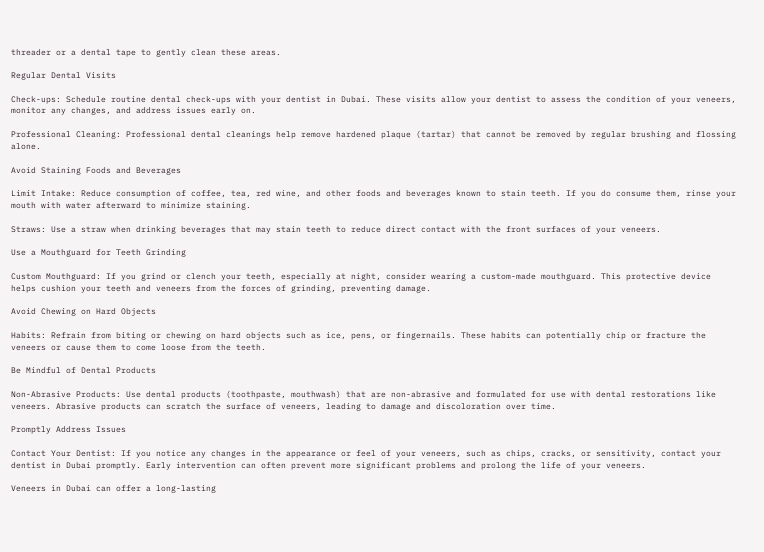threader or a dental tape to gently clean these areas.

Regular Dental Visits

Check-ups: Schedule routine dental check-ups with your dentist in Dubai. These visits allow your dentist to assess the condition of your veneers, monitor any changes, and address issues early on.

Professional Cleaning: Professional dental cleanings help remove hardened plaque (tartar) that cannot be removed by regular brushing and flossing alone.

Avoid Staining Foods and Beverages

Limit Intake: Reduce consumption of coffee, tea, red wine, and other foods and beverages known to stain teeth. If you do consume them, rinse your mouth with water afterward to minimize staining.

Straws: Use a straw when drinking beverages that may stain teeth to reduce direct contact with the front surfaces of your veneers.

Use a Mouthguard for Teeth Grinding

Custom Mouthguard: If you grind or clench your teeth, especially at night, consider wearing a custom-made mouthguard. This protective device helps cushion your teeth and veneers from the forces of grinding, preventing damage.

Avoid Chewing on Hard Objects

Habits: Refrain from biting or chewing on hard objects such as ice, pens, or fingernails. These habits can potentially chip or fracture the veneers or cause them to come loose from the teeth.

Be Mindful of Dental Products

Non-Abrasive Products: Use dental products (toothpaste, mouthwash) that are non-abrasive and formulated for use with dental restorations like veneers. Abrasive products can scratch the surface of veneers, leading to damage and discoloration over time.

Promptly Address Issues

Contact Your Dentist: If you notice any changes in the appearance or feel of your veneers, such as chips, cracks, or sensitivity, contact your dentist in Dubai promptly. Early intervention can often prevent more significant problems and prolong the life of your veneers.

Veneers in Dubai can offer a long-lasting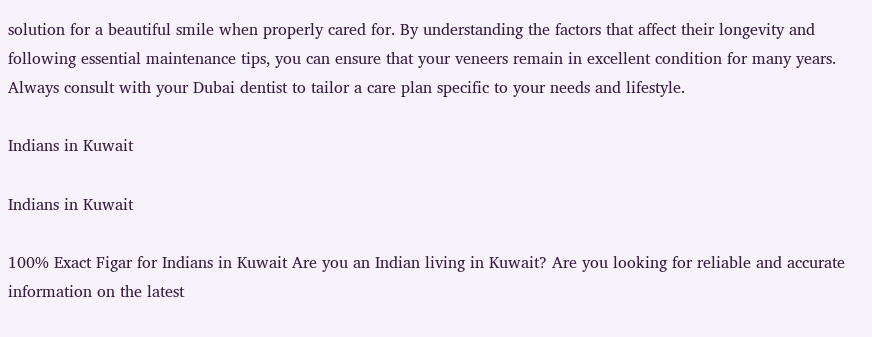solution for a beautiful smile when properly cared for. By understanding the factors that affect their longevity and following essential maintenance tips, you can ensure that your veneers remain in excellent condition for many years. Always consult with your Dubai dentist to tailor a care plan specific to your needs and lifestyle.

Indians in Kuwait

Indians in Kuwait

100% Exact Figar for Indians in Kuwait Are you an Indian living in Kuwait? Are you looking for reliable and accurate information on the latest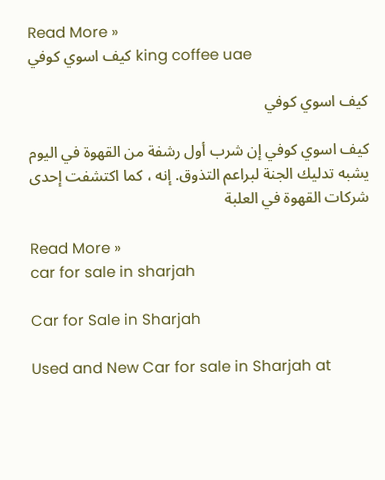Read More »
كيف اسوي كوفي king coffee uae

كيف اسوي كوفي

كيف اسوي كوفي إن شرب أول رشفة من القهوة في اليوم يشبه تدليك الجنة لبراعم التذوق. إنه ، كما اكتشفت إحدى شركات القهوة في العلبة

Read More »
car for sale in sharjah

Car for Sale in Sharjah

Used and New Car for sale in Sharjah at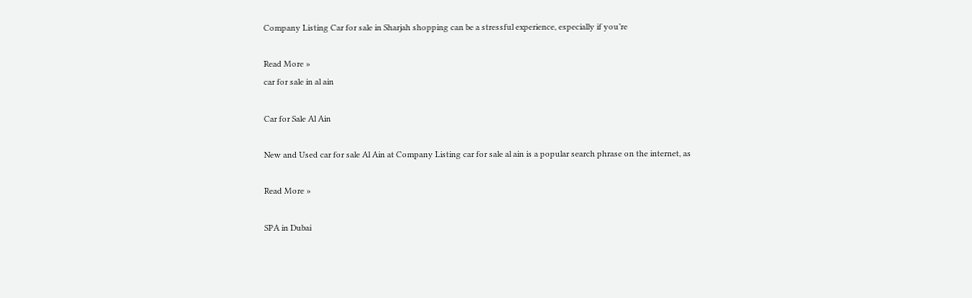Company Listing Car for sale in Sharjah shopping can be a stressful experience, especially if you’re

Read More »
car for sale in al ain

Car for Sale Al Ain

New and Used car for sale Al Ain at Company Listing car for sale al ain is a popular search phrase on the internet, as

Read More »

SPA in Dubai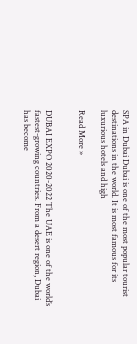SPA in Dubai Dubai is one of the most popular tourist destinations in the world. It is most famous for its luxurious hotels and high

Read More »


DUBAI EXPO 2020-2022 The UAE is one of the world’s fastest-growing countries. From a desert region, Dubai has become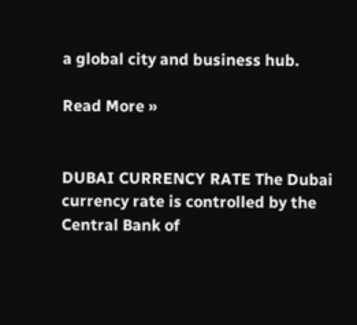a global city and business hub.

Read More »


DUBAI CURRENCY RATE The Dubai currency rate is controlled by the Central Bank of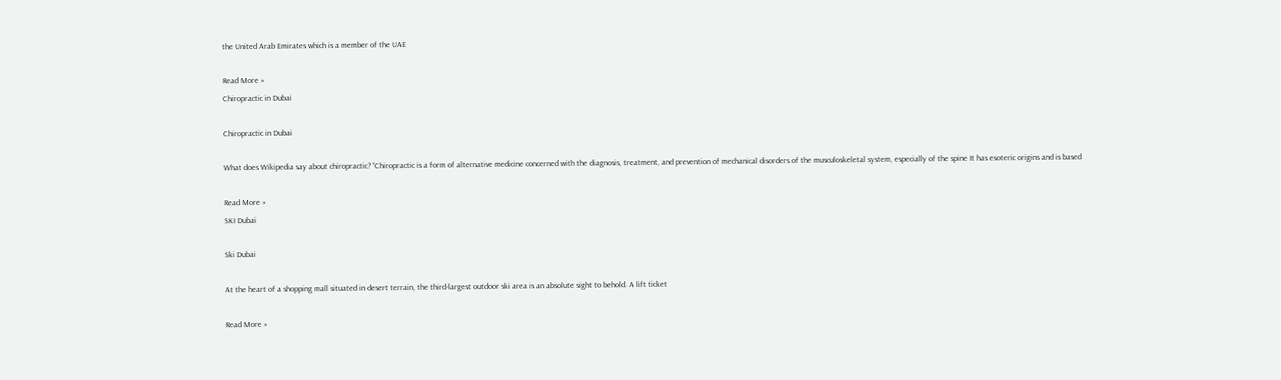the United Arab Emirates which is a member of the UAE

Read More »
Chiropractic in Dubai

Chiropractic in Dubai

What does Wikipedia say about chiropractic? “Chiropractic is a form of alternative medicine concerned with the diagnosis, treatment, and prevention of mechanical disorders of the musculoskeletal system, especially of the spine It has esoteric origins and is based

Read More »
SKI Dubai

Ski Dubai

At the heart of a shopping mall situated in desert terrain, the third-largest outdoor ski area is an absolute sight to behold. A lift ticket

Read More »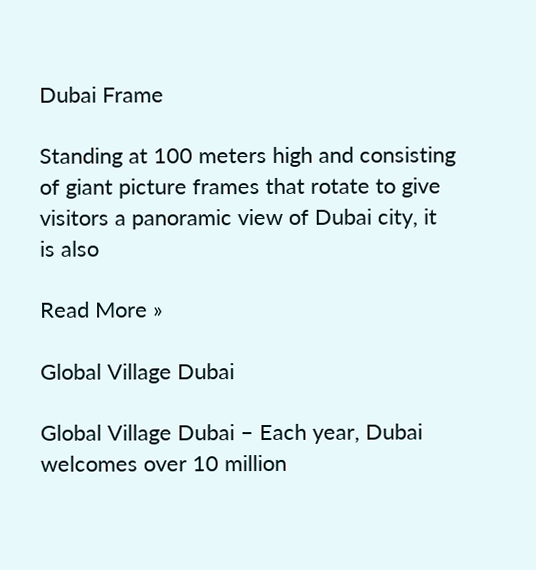Dubai Frame

Standing at 100 meters high and consisting of giant picture frames that rotate to give visitors a panoramic view of Dubai city, it is also

Read More »

Global Village Dubai

Global Village Dubai – Each year, Dubai welcomes over 10 million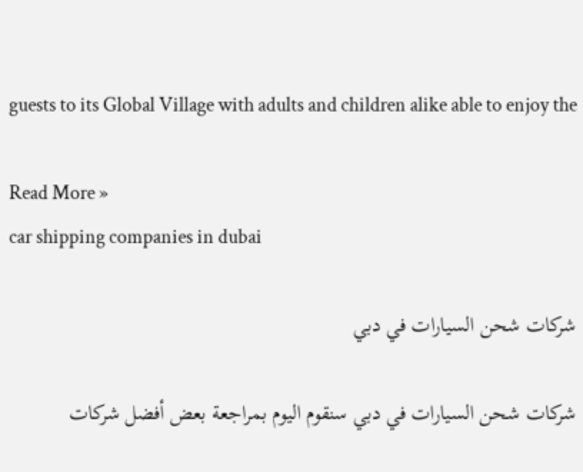guests to its Global Village with adults and children alike able to enjoy the

Read More »
car shipping companies in dubai

شركات شحن السيارات في دبي

شركات شحن السيارات في دبي سنقوم اليوم بمراجعة بعض أفضل شركات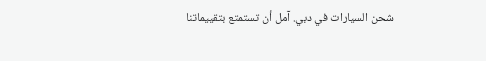شحن السيارات في دبي. آمل أن تستمتع بتقييماتنا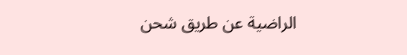الراضية عن طريق شحن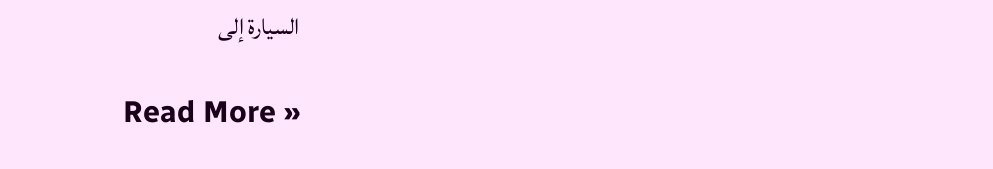السيارة إلى

Read More »